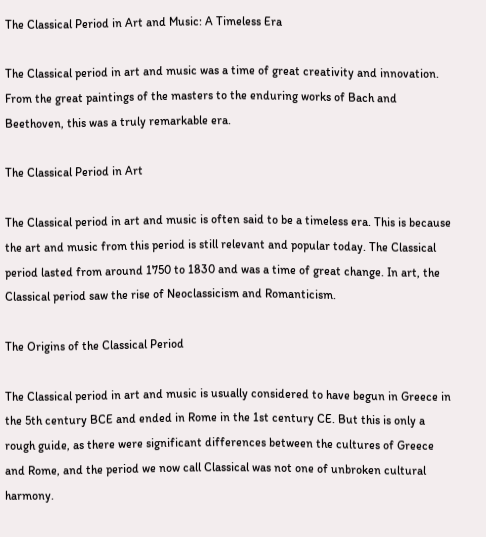The Classical Period in Art and Music: A Timeless Era

The Classical period in art and music was a time of great creativity and innovation. From the great paintings of the masters to the enduring works of Bach and Beethoven, this was a truly remarkable era.

The Classical Period in Art

The Classical period in art and music is often said to be a timeless era. This is because the art and music from this period is still relevant and popular today. The Classical period lasted from around 1750 to 1830 and was a time of great change. In art, the Classical period saw the rise of Neoclassicism and Romanticism.

The Origins of the Classical Period

The Classical period in art and music is usually considered to have begun in Greece in the 5th century BCE and ended in Rome in the 1st century CE. But this is only a rough guide, as there were significant differences between the cultures of Greece and Rome, and the period we now call Classical was not one of unbroken cultural harmony.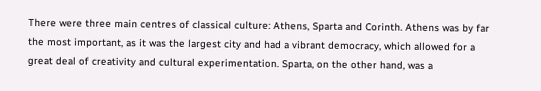There were three main centres of classical culture: Athens, Sparta and Corinth. Athens was by far the most important, as it was the largest city and had a vibrant democracy, which allowed for a great deal of creativity and cultural experimentation. Sparta, on the other hand, was a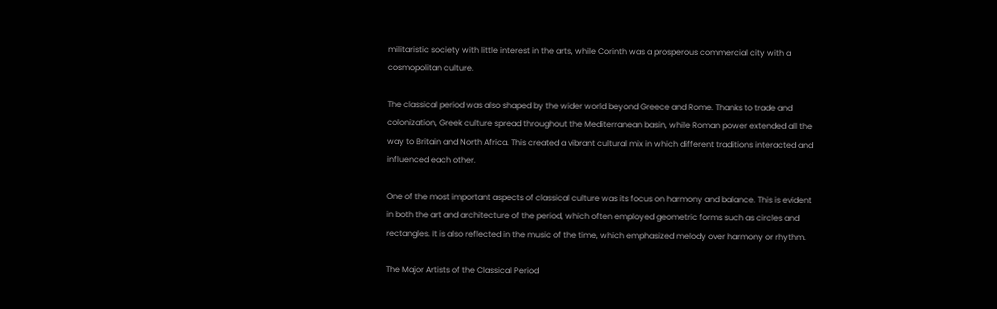militaristic society with little interest in the arts, while Corinth was a prosperous commercial city with a cosmopolitan culture.

The classical period was also shaped by the wider world beyond Greece and Rome. Thanks to trade and colonization, Greek culture spread throughout the Mediterranean basin, while Roman power extended all the way to Britain and North Africa. This created a vibrant cultural mix in which different traditions interacted and influenced each other.

One of the most important aspects of classical culture was its focus on harmony and balance. This is evident in both the art and architecture of the period, which often employed geometric forms such as circles and rectangles. It is also reflected in the music of the time, which emphasized melody over harmony or rhythm.

The Major Artists of the Classical Period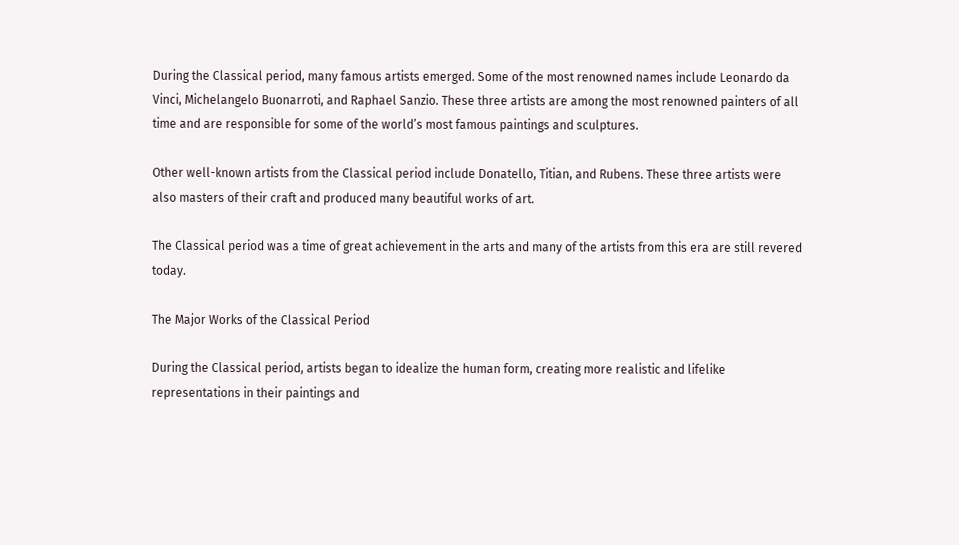During the Classical period, many famous artists emerged. Some of the most renowned names include Leonardo da Vinci, Michelangelo Buonarroti, and Raphael Sanzio. These three artists are among the most renowned painters of all time and are responsible for some of the world’s most famous paintings and sculptures.

Other well-known artists from the Classical period include Donatello, Titian, and Rubens. These three artists were also masters of their craft and produced many beautiful works of art.

The Classical period was a time of great achievement in the arts and many of the artists from this era are still revered today.

The Major Works of the Classical Period

During the Classical period, artists began to idealize the human form, creating more realistic and lifelike representations in their paintings and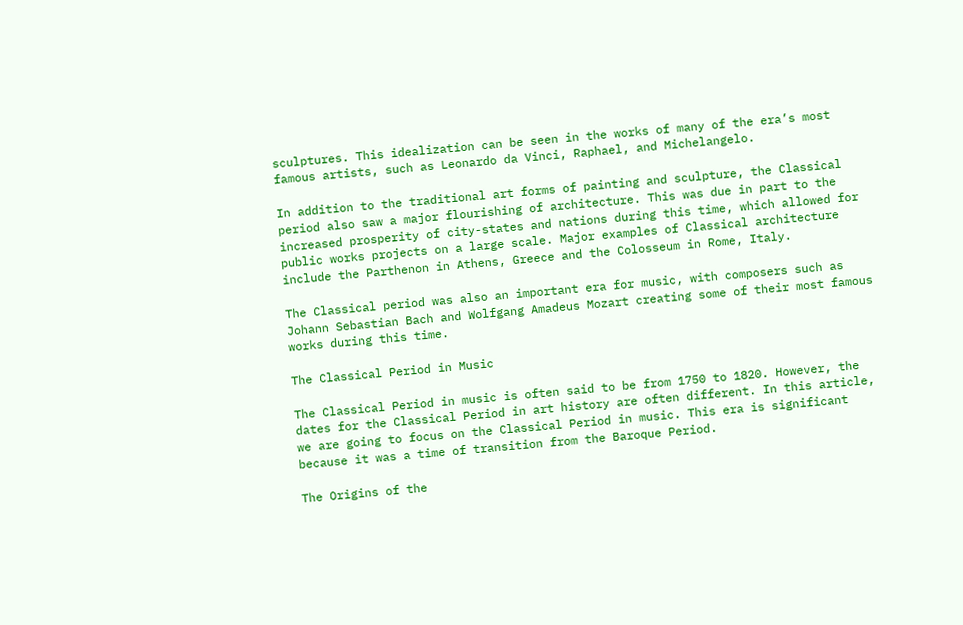sculptures. This idealization can be seen in the works of many of the era’s most famous artists, such as Leonardo da Vinci, Raphael, and Michelangelo.

In addition to the traditional art forms of painting and sculpture, the Classical period also saw a major flourishing of architecture. This was due in part to the increased prosperity of city-states and nations during this time, which allowed for public works projects on a large scale. Major examples of Classical architecture include the Parthenon in Athens, Greece and the Colosseum in Rome, Italy.

The Classical period was also an important era for music, with composers such as Johann Sebastian Bach and Wolfgang Amadeus Mozart creating some of their most famous works during this time.

The Classical Period in Music

The Classical Period in music is often said to be from 1750 to 1820. However, the dates for the Classical Period in art history are often different. In this article, we are going to focus on the Classical Period in music. This era is significant because it was a time of transition from the Baroque Period.

The Origins of the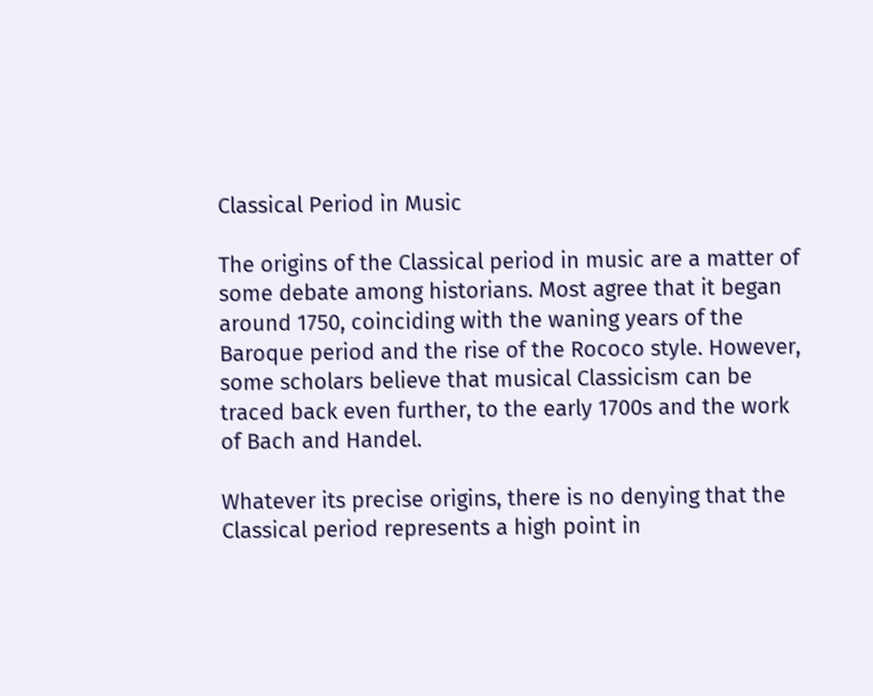Classical Period in Music

The origins of the Classical period in music are a matter of some debate among historians. Most agree that it began around 1750, coinciding with the waning years of the Baroque period and the rise of the Rococo style. However, some scholars believe that musical Classicism can be traced back even further, to the early 1700s and the work of Bach and Handel.

Whatever its precise origins, there is no denying that the Classical period represents a high point in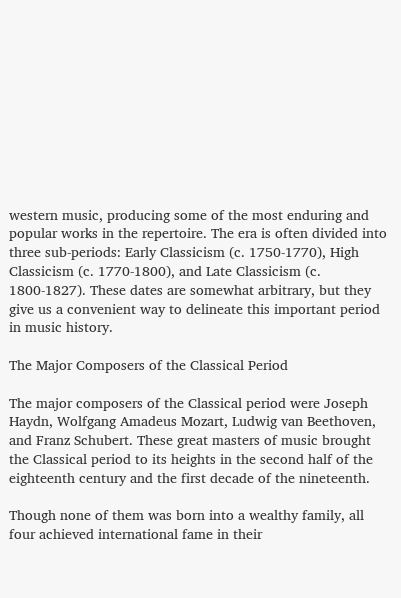western music, producing some of the most enduring and popular works in the repertoire. The era is often divided into three sub-periods: Early Classicism (c. 1750-1770), High Classicism (c. 1770-1800), and Late Classicism (c. 1800-1827). These dates are somewhat arbitrary, but they give us a convenient way to delineate this important period in music history.

The Major Composers of the Classical Period

The major composers of the Classical period were Joseph Haydn, Wolfgang Amadeus Mozart, Ludwig van Beethoven, and Franz Schubert. These great masters of music brought the Classical period to its heights in the second half of the eighteenth century and the first decade of the nineteenth.

Though none of them was born into a wealthy family, all four achieved international fame in their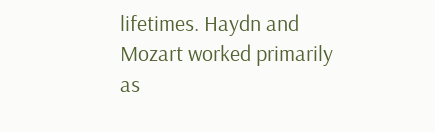lifetimes. Haydn and Mozart worked primarily as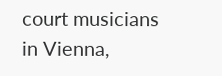court musicians in Vienna,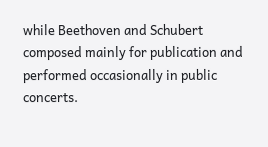while Beethoven and Schubert composed mainly for publication and performed occasionally in public concerts.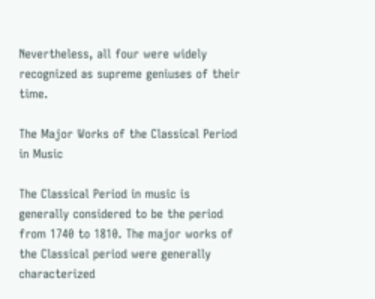Nevertheless, all four were widely recognized as supreme geniuses of their time.

The Major Works of the Classical Period in Music

The Classical Period in music is generally considered to be the period from 1740 to 1810. The major works of the Classical period were generally characterized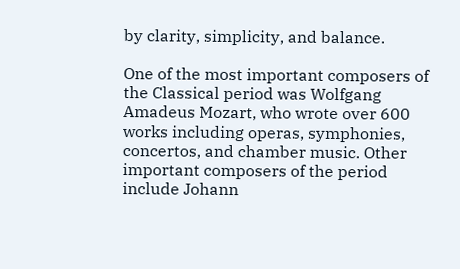by clarity, simplicity, and balance.

One of the most important composers of the Classical period was Wolfgang Amadeus Mozart, who wrote over 600 works including operas, symphonies, concertos, and chamber music. Other important composers of the period include Johann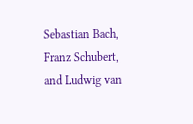Sebastian Bach, Franz Schubert, and Ludwig van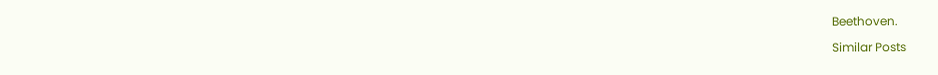Beethoven.

Similar Posts